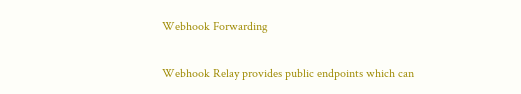Webhook Forwarding

Webhook Relay provides public endpoints which can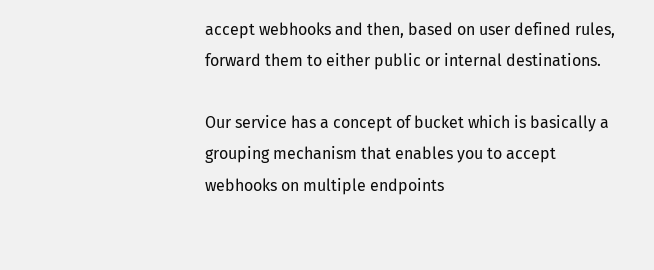accept webhooks and then, based on user defined rules, forward them to either public or internal destinations.

Our service has a concept of bucket which is basically a grouping mechanism that enables you to accept webhooks on multiple endpoints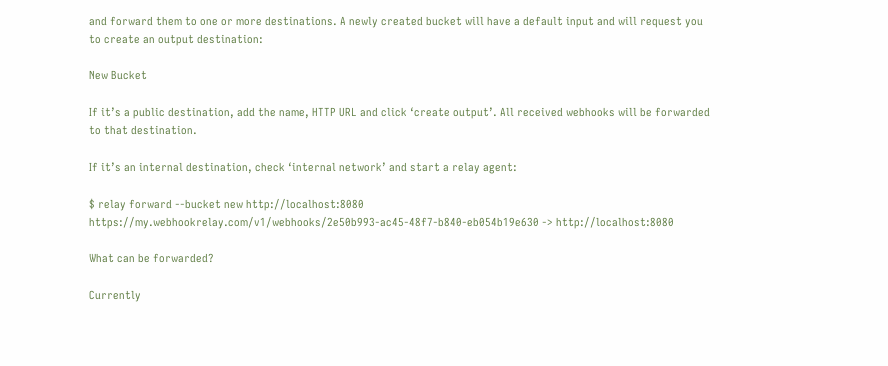and forward them to one or more destinations. A newly created bucket will have a default input and will request you to create an output destination:

New Bucket

If it’s a public destination, add the name, HTTP URL and click ‘create output’. All received webhooks will be forwarded to that destination.

If it’s an internal destination, check ‘internal network’ and start a relay agent:

$ relay forward --bucket new http://localhost:8080
https://my.webhookrelay.com/v1/webhooks/2e50b993-ac45-48f7-b840-eb054b19e630 -> http://localhost:8080

What can be forwarded?

Currently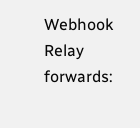Webhook Relay forwards: